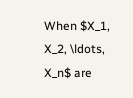When $X_1, X_2, \ldots, X_n$ are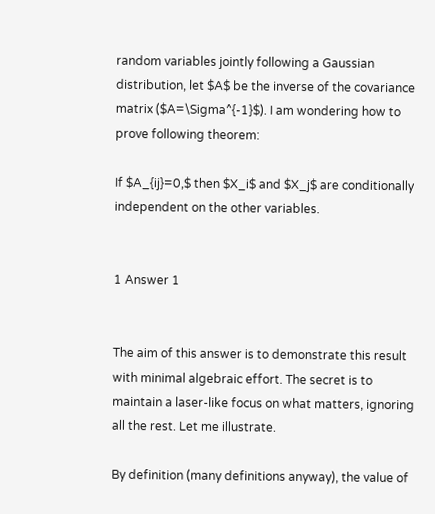random variables jointly following a Gaussian distribution, let $A$ be the inverse of the covariance matrix ($A=\Sigma^{-1}$). I am wondering how to prove following theorem:

If $A_{ij}=0,$ then $X_i$ and $X_j$ are conditionally independent on the other variables.


1 Answer 1


The aim of this answer is to demonstrate this result with minimal algebraic effort. The secret is to maintain a laser-like focus on what matters, ignoring all the rest. Let me illustrate.

By definition (many definitions anyway), the value of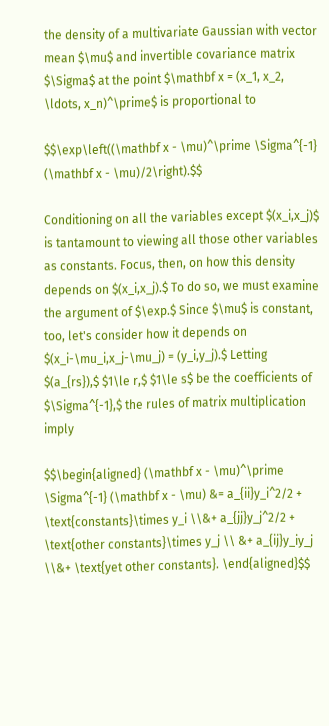the density of a multivariate Gaussian with vector mean $\mu$ and invertible covariance matrix $\Sigma$ at the point $\mathbf x = (x_1, x_2, \ldots, x_n)^\prime$ is proportional to

$$\exp\left((\mathbf x - \mu)^\prime \Sigma^{-1} (\mathbf x - \mu)/2\right).$$

Conditioning on all the variables except $(x_i,x_j)$ is tantamount to viewing all those other variables as constants. Focus, then, on how this density depends on $(x_i,x_j).$ To do so, we must examine the argument of $\exp.$ Since $\mu$ is constant, too, let's consider how it depends on $(x_i-\mu_i,x_j-\mu_j) = (y_i,y_j).$ Letting $(a_{rs}),$ $1\le r,$ $1\le s$ be the coefficients of $\Sigma^{-1},$ the rules of matrix multiplication imply

$$\begin{aligned} (\mathbf x - \mu)^\prime \Sigma^{-1} (\mathbf x - \mu) &= a_{ii}y_i^2/2 + \text{constants}\times y_i \\&+ a_{jj}y_j^2/2 + \text{other constants}\times y_j \\ &+ a_{ij}y_iy_j \\&+ \text{yet other constants}. \end{aligned}$$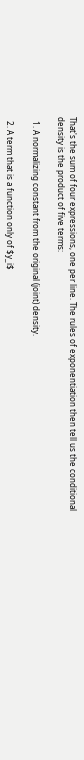That's the sum of four expressions, one per line. The rules of exponentiation then tell us the conditional density is the product of five terms:

  1. A normalizing constant from the original (joint) density.

  2. A term that is a function only of $y_i$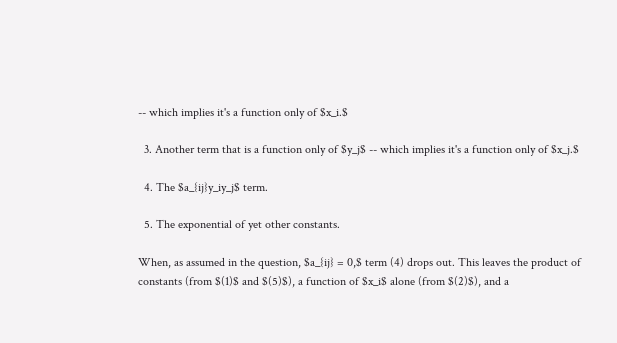-- which implies it's a function only of $x_i.$

  3. Another term that is a function only of $y_j$ -- which implies it's a function only of $x_j.$

  4. The $a_{ij}y_iy_j$ term.

  5. The exponential of yet other constants.

When, as assumed in the question, $a_{ij} = 0,$ term (4) drops out. This leaves the product of constants (from $(1)$ and $(5)$), a function of $x_i$ alone (from $(2)$), and a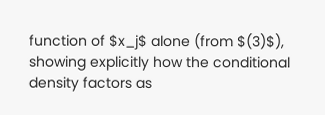function of $x_j$ alone (from $(3)$), showing explicitly how the conditional density factors as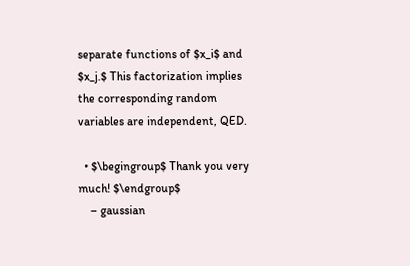separate functions of $x_i$ and $x_j.$ This factorization implies the corresponding random variables are independent, QED.

  • $\begingroup$ Thank you very much! $\endgroup$
    – gaussian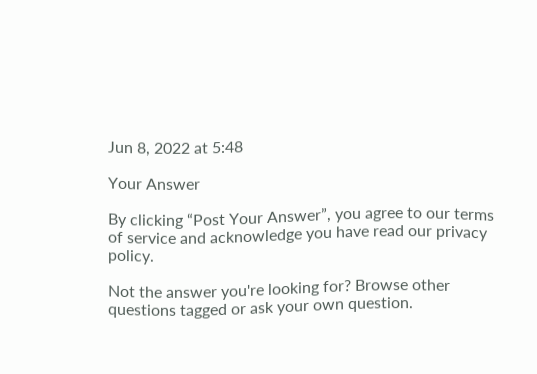Jun 8, 2022 at 5:48

Your Answer

By clicking “Post Your Answer”, you agree to our terms of service and acknowledge you have read our privacy policy.

Not the answer you're looking for? Browse other questions tagged or ask your own question.